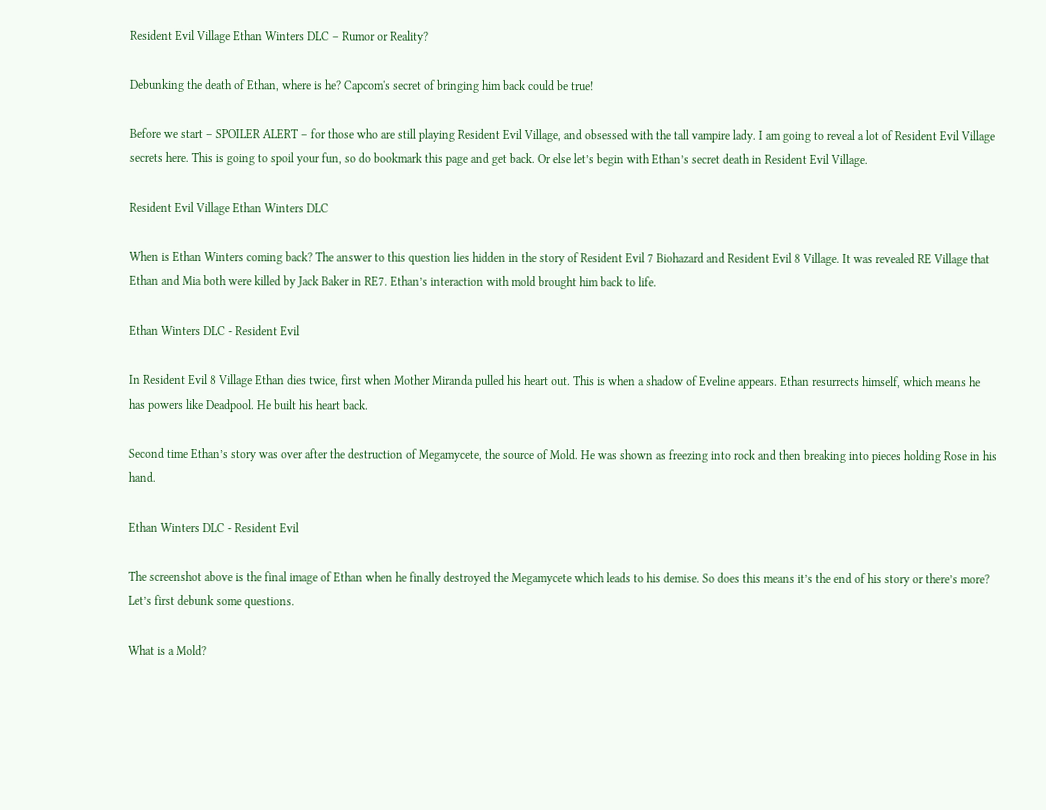Resident Evil Village Ethan Winters DLC – Rumor or Reality?

Debunking the death of Ethan, where is he? Capcom's secret of bringing him back could be true!

Before we start – SPOILER ALERT – for those who are still playing Resident Evil Village, and obsessed with the tall vampire lady. I am going to reveal a lot of Resident Evil Village secrets here. This is going to spoil your fun, so do bookmark this page and get back. Or else let’s begin with Ethan’s secret death in Resident Evil Village.

Resident Evil Village Ethan Winters DLC

When is Ethan Winters coming back? The answer to this question lies hidden in the story of Resident Evil 7 Biohazard and Resident Evil 8 Village. It was revealed RE Village that Ethan and Mia both were killed by Jack Baker in RE7. Ethan’s interaction with mold brought him back to life.

Ethan Winters DLC - Resident Evil

In Resident Evil 8 Village Ethan dies twice, first when Mother Miranda pulled his heart out. This is when a shadow of Eveline appears. Ethan resurrects himself, which means he has powers like Deadpool. He built his heart back.

Second time Ethan’s story was over after the destruction of Megamycete, the source of Mold. He was shown as freezing into rock and then breaking into pieces holding Rose in his hand.

Ethan Winters DLC - Resident Evil

The screenshot above is the final image of Ethan when he finally destroyed the Megamycete which leads to his demise. So does this means it’s the end of his story or there’s more? Let’s first debunk some questions.

What is a Mold?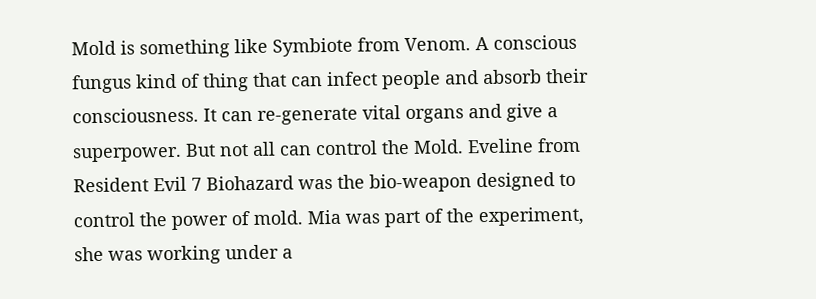Mold is something like Symbiote from Venom. A conscious fungus kind of thing that can infect people and absorb their consciousness. It can re-generate vital organs and give a superpower. But not all can control the Mold. Eveline from Resident Evil 7 Biohazard was the bio-weapon designed to control the power of mold. Mia was part of the experiment, she was working under a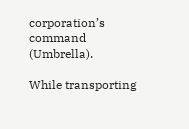corporation’s command (Umbrella).

While transporting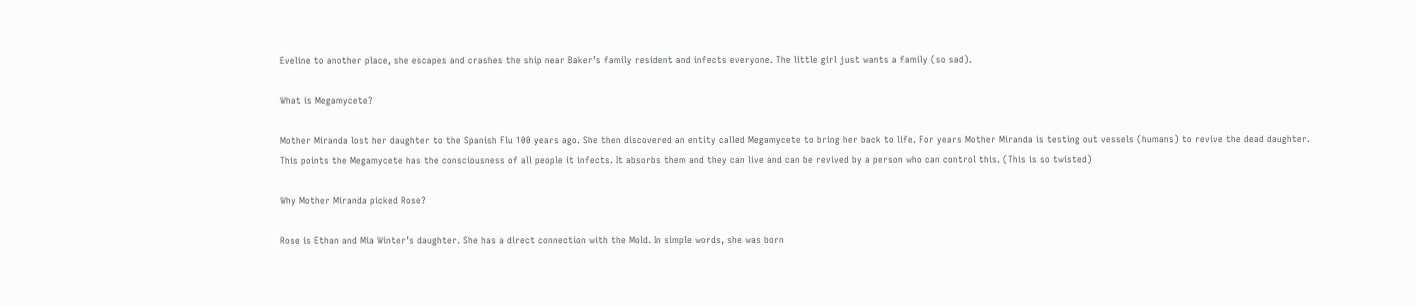Eveline to another place, she escapes and crashes the ship near Baker’s family resident and infects everyone. The little girl just wants a family (so sad).

What is Megamycete?

Mother Miranda lost her daughter to the Spanish Flu 100 years ago. She then discovered an entity called Megamycete to bring her back to life. For years Mother Miranda is testing out vessels (humans) to revive the dead daughter. This points the Megamycete has the consciousness of all people it infects. It absorbs them and they can live and can be revived by a person who can control this. (This is so twisted)

Why Mother Miranda picked Rose?

Rose is Ethan and Mia Winter’s daughter. She has a direct connection with the Mold. In simple words, she was born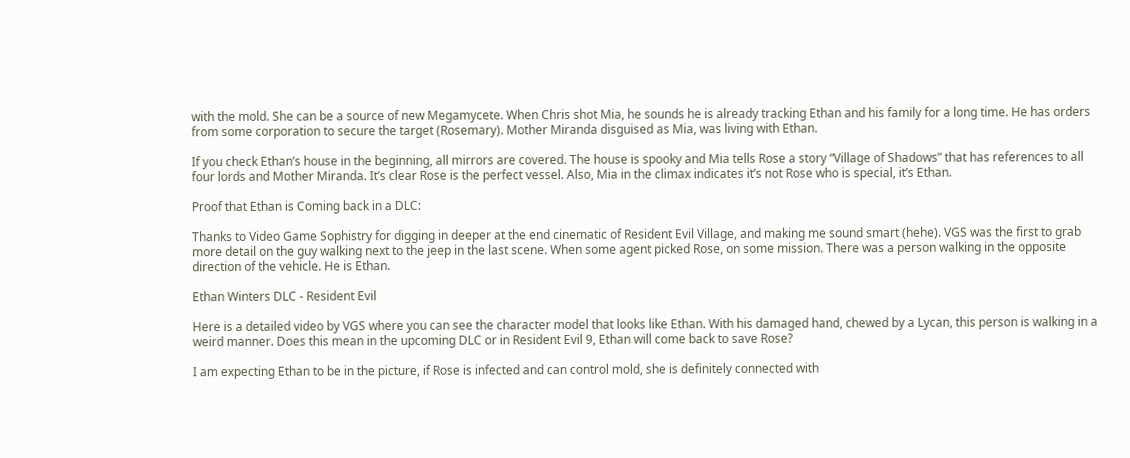with the mold. She can be a source of new Megamycete. When Chris shot Mia, he sounds he is already tracking Ethan and his family for a long time. He has orders from some corporation to secure the target (Rosemary). Mother Miranda disguised as Mia, was living with Ethan.

If you check Ethan’s house in the beginning, all mirrors are covered. The house is spooky and Mia tells Rose a story “Village of Shadows” that has references to all four lords and Mother Miranda. It’s clear Rose is the perfect vessel. Also, Mia in the climax indicates it’s not Rose who is special, it’s Ethan.

Proof that Ethan is Coming back in a DLC:

Thanks to Video Game Sophistry for digging in deeper at the end cinematic of Resident Evil Village, and making me sound smart (hehe). VGS was the first to grab more detail on the guy walking next to the jeep in the last scene. When some agent picked Rose, on some mission. There was a person walking in the opposite direction of the vehicle. He is Ethan.

Ethan Winters DLC - Resident Evil

Here is a detailed video by VGS where you can see the character model that looks like Ethan. With his damaged hand, chewed by a Lycan, this person is walking in a weird manner. Does this mean in the upcoming DLC or in Resident Evil 9, Ethan will come back to save Rose?

I am expecting Ethan to be in the picture, if Rose is infected and can control mold, she is definitely connected with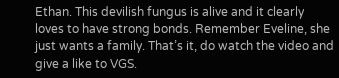Ethan. This devilish fungus is alive and it clearly loves to have strong bonds. Remember Eveline, she just wants a family. That’s it, do watch the video and give a like to VGS.